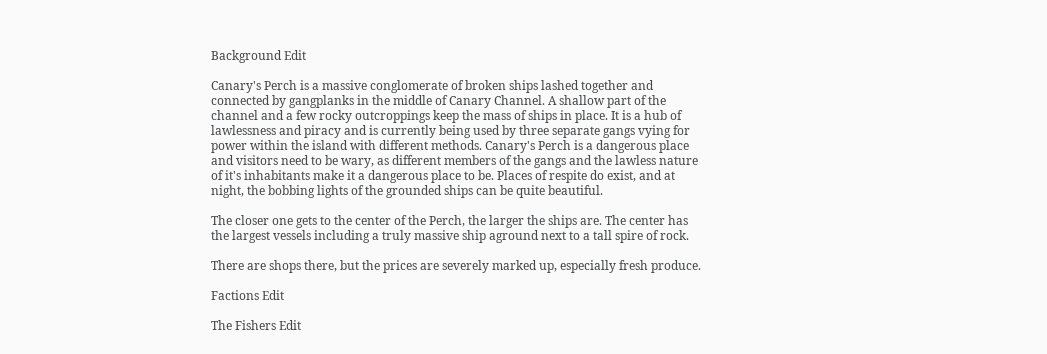Background Edit

Canary's Perch is a massive conglomerate of broken ships lashed together and connected by gangplanks in the middle of Canary Channel. A shallow part of the channel and a few rocky outcroppings keep the mass of ships in place. It is a hub of lawlessness and piracy and is currently being used by three separate gangs vying for power within the island with different methods. Canary's Perch is a dangerous place and visitors need to be wary, as different members of the gangs and the lawless nature of it's inhabitants make it a dangerous place to be. Places of respite do exist, and at night, the bobbing lights of the grounded ships can be quite beautiful.

The closer one gets to the center of the Perch, the larger the ships are. The center has the largest vessels including a truly massive ship aground next to a tall spire of rock.

There are shops there, but the prices are severely marked up, especially fresh produce.

Factions Edit

The Fishers Edit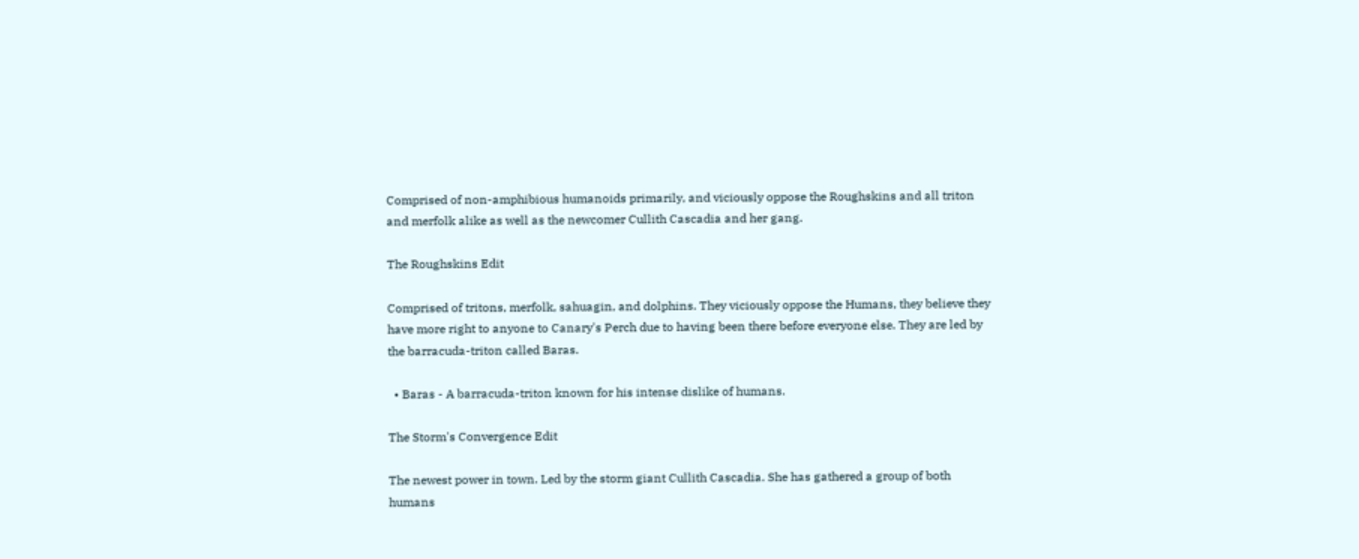Comprised of non-amphibious humanoids primarily, and viciously oppose the Roughskins and all triton and merfolk alike as well as the newcomer Cullith Cascadia and her gang.

The Roughskins Edit

Comprised of tritons, merfolk, sahuagin, and dolphins. They viciously oppose the Humans, they believe they have more right to anyone to Canary's Perch due to having been there before everyone else. They are led by the barracuda-triton called Baras.

  • Baras - A barracuda-triton known for his intense dislike of humans.

The Storm's Convergence Edit

The newest power in town. Led by the storm giant Cullith Cascadia. She has gathered a group of both humans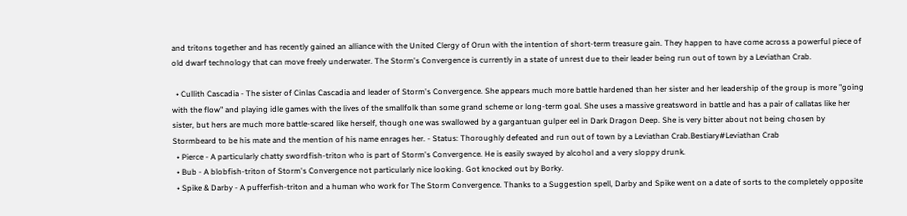and tritons together and has recently gained an alliance with the United Clergy of Orun with the intention of short-term treasure gain. They happen to have come across a powerful piece of old dwarf technology that can move freely underwater. The Storm's Convergence is currently in a state of unrest due to their leader being run out of town by a Leviathan Crab.

  • Cullith Cascadia - The sister of Cinlas Cascadia and leader of Storm's Convergence. She appears much more battle hardened than her sister and her leadership of the group is more "going with the flow" and playing idle games with the lives of the smallfolk than some grand scheme or long-term goal. She uses a massive greatsword in battle and has a pair of callatas like her sister, but hers are much more battle-scared like herself, though one was swallowed by a gargantuan gulper eel in Dark Dragon Deep. She is very bitter about not being chosen by Stormbeard to be his mate and the mention of his name enrages her. - Status: Thoroughly defeated and run out of town by a Leviathan Crab.Bestiary#Leviathan Crab
  • Pierce - A particularly chatty swordfish-triton who is part of Storm's Convergence. He is easily swayed by alcohol and a very sloppy drunk.
  • Bub - A blobfish-triton of Storm's Convergence not particularly nice looking. Got knocked out by Borky.
  • Spike & Darby - A pufferfish-triton and a human who work for The Storm Convergence. Thanks to a Suggestion spell, Darby and Spike went on a date of sorts to the completely opposite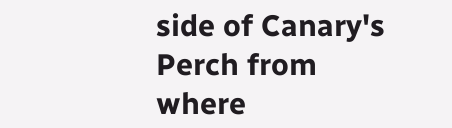side of Canary's Perch from where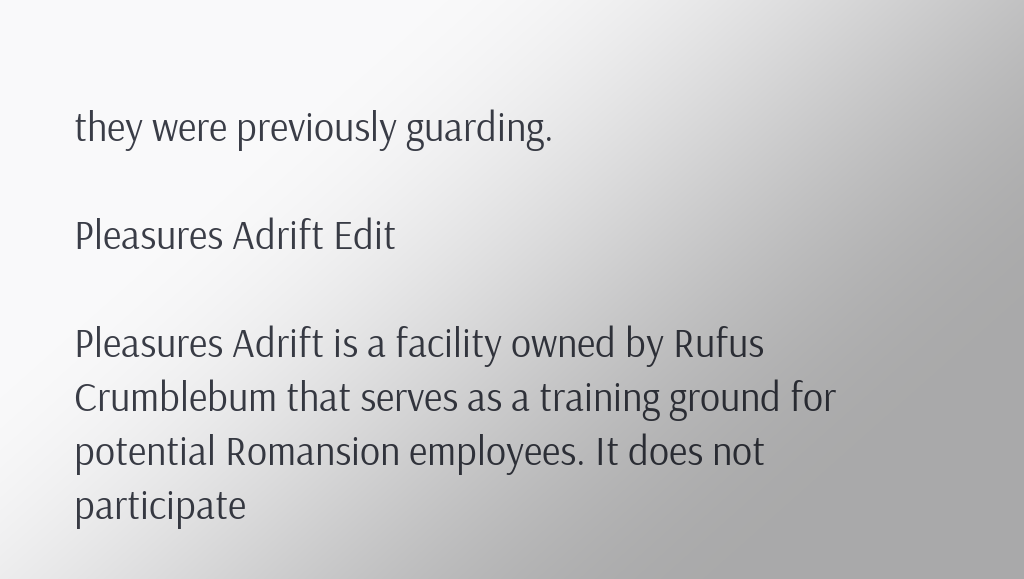they were previously guarding.

Pleasures Adrift Edit

Pleasures Adrift is a facility owned by Rufus Crumblebum that serves as a training ground for potential Romansion employees. It does not participate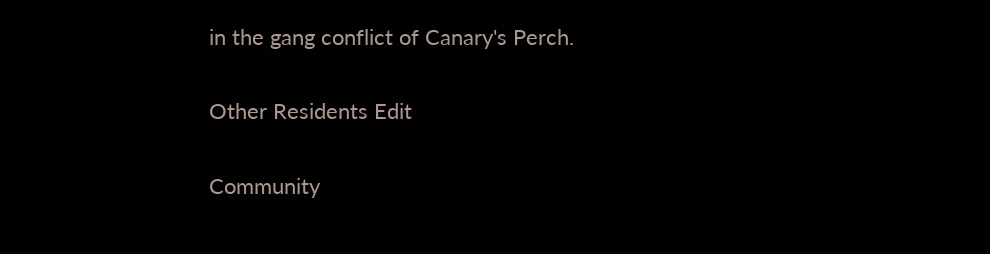in the gang conflict of Canary's Perch.

Other Residents Edit

Community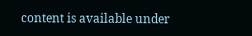content is available under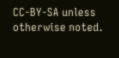CC-BY-SA unless otherwise noted.